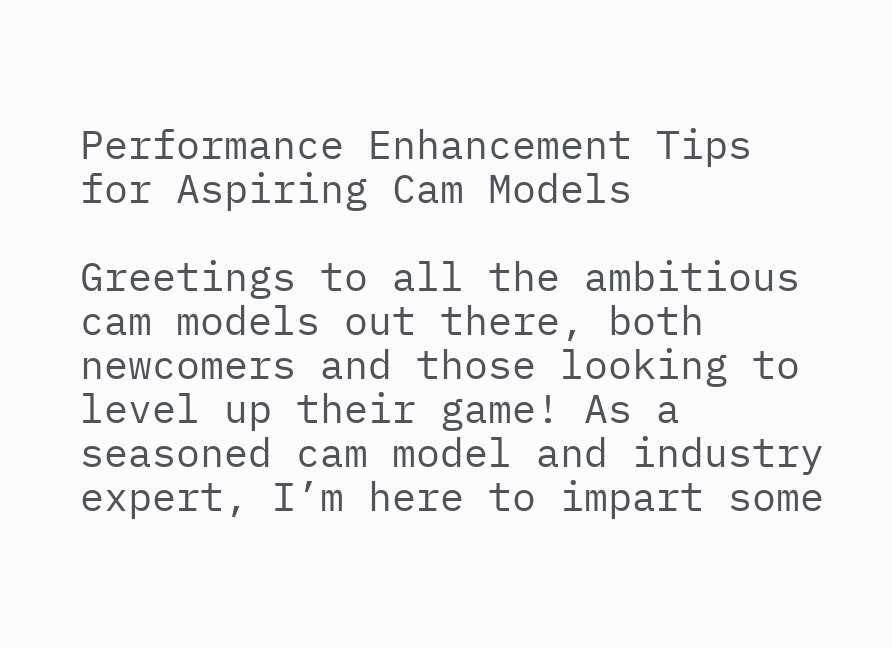Performance Enhancement Tips for Aspiring Cam Models

Greetings to all the ambitious cam models out there, both newcomers and those looking to level up their game! As a seasoned cam model and industry expert, I’m here to impart some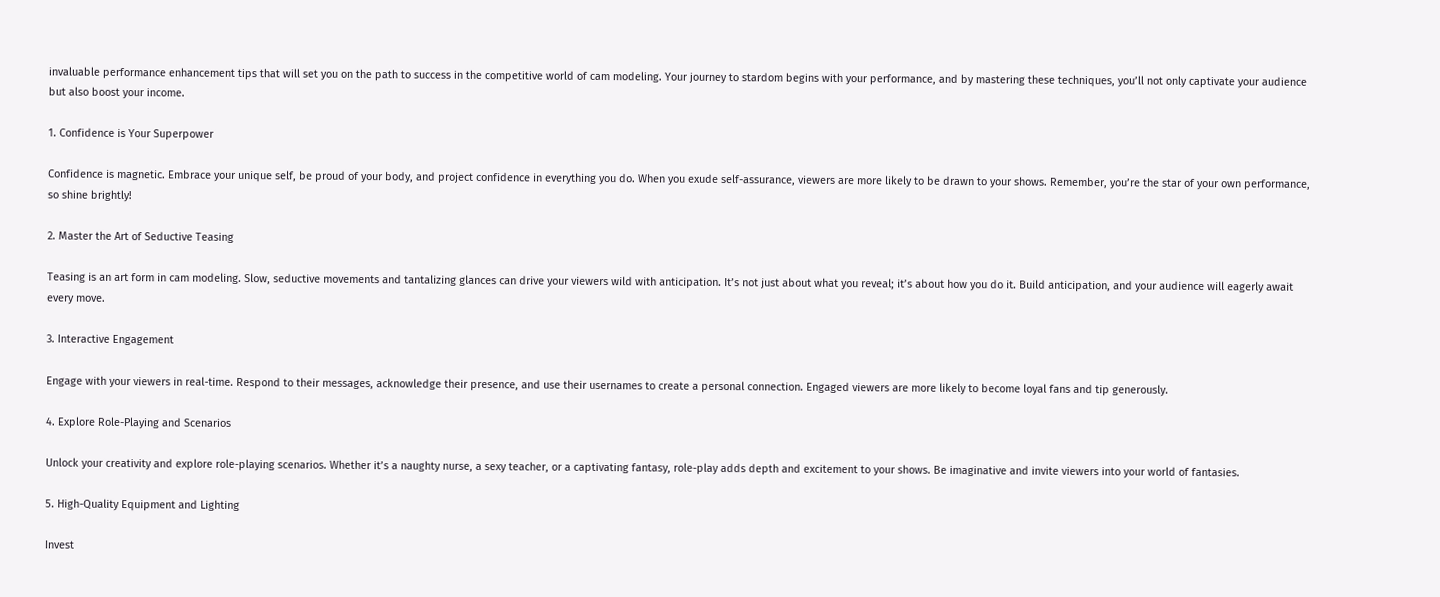invaluable performance enhancement tips that will set you on the path to success in the competitive world of cam modeling. Your journey to stardom begins with your performance, and by mastering these techniques, you’ll not only captivate your audience but also boost your income.

1. Confidence is Your Superpower

Confidence is magnetic. Embrace your unique self, be proud of your body, and project confidence in everything you do. When you exude self-assurance, viewers are more likely to be drawn to your shows. Remember, you’re the star of your own performance, so shine brightly!

2. Master the Art of Seductive Teasing

Teasing is an art form in cam modeling. Slow, seductive movements and tantalizing glances can drive your viewers wild with anticipation. It’s not just about what you reveal; it’s about how you do it. Build anticipation, and your audience will eagerly await every move.

3. Interactive Engagement

Engage with your viewers in real-time. Respond to their messages, acknowledge their presence, and use their usernames to create a personal connection. Engaged viewers are more likely to become loyal fans and tip generously.

4. Explore Role-Playing and Scenarios

Unlock your creativity and explore role-playing scenarios. Whether it’s a naughty nurse, a sexy teacher, or a captivating fantasy, role-play adds depth and excitement to your shows. Be imaginative and invite viewers into your world of fantasies.

5. High-Quality Equipment and Lighting

Invest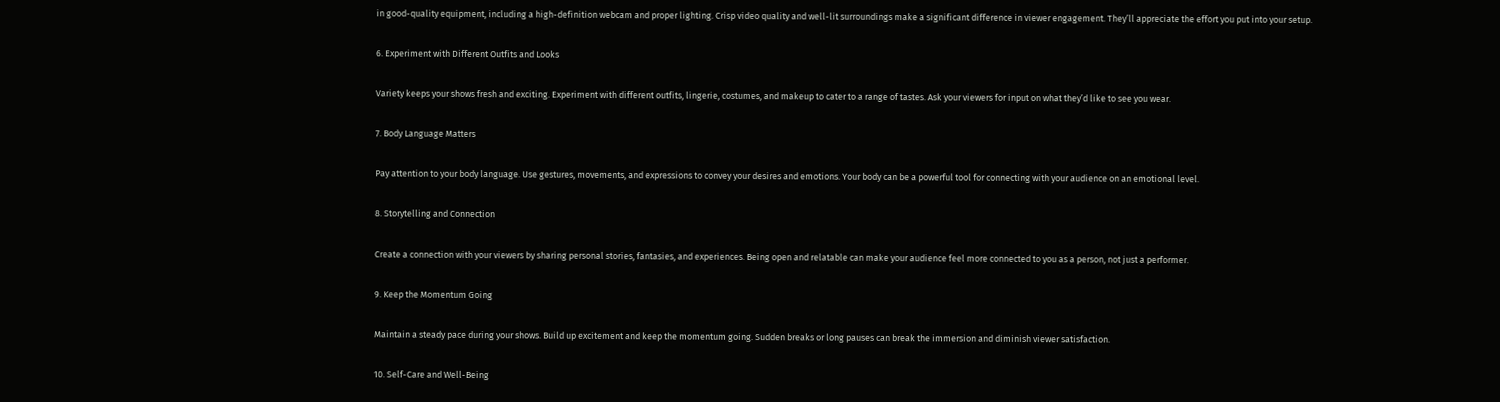in good-quality equipment, including a high-definition webcam and proper lighting. Crisp video quality and well-lit surroundings make a significant difference in viewer engagement. They’ll appreciate the effort you put into your setup.

6. Experiment with Different Outfits and Looks

Variety keeps your shows fresh and exciting. Experiment with different outfits, lingerie, costumes, and makeup to cater to a range of tastes. Ask your viewers for input on what they’d like to see you wear.

7. Body Language Matters

Pay attention to your body language. Use gestures, movements, and expressions to convey your desires and emotions. Your body can be a powerful tool for connecting with your audience on an emotional level.

8. Storytelling and Connection

Create a connection with your viewers by sharing personal stories, fantasies, and experiences. Being open and relatable can make your audience feel more connected to you as a person, not just a performer.

9. Keep the Momentum Going

Maintain a steady pace during your shows. Build up excitement and keep the momentum going. Sudden breaks or long pauses can break the immersion and diminish viewer satisfaction.

10. Self-Care and Well-Being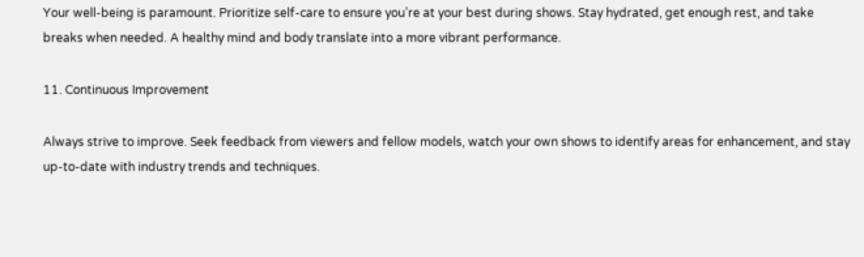Your well-being is paramount. Prioritize self-care to ensure you’re at your best during shows. Stay hydrated, get enough rest, and take breaks when needed. A healthy mind and body translate into a more vibrant performance.

11. Continuous Improvement

Always strive to improve. Seek feedback from viewers and fellow models, watch your own shows to identify areas for enhancement, and stay up-to-date with industry trends and techniques.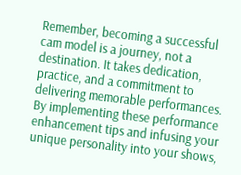Remember, becoming a successful cam model is a journey, not a destination. It takes dedication, practice, and a commitment to delivering memorable performances. By implementing these performance enhancement tips and infusing your unique personality into your shows,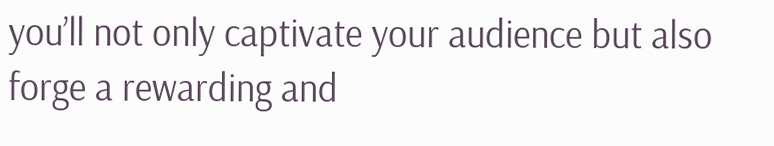you’ll not only captivate your audience but also forge a rewarding and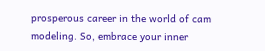prosperous career in the world of cam modeling. So, embrace your inner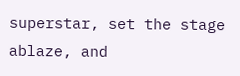superstar, set the stage ablaze, and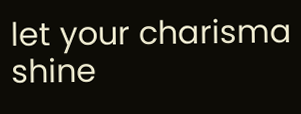let your charisma shine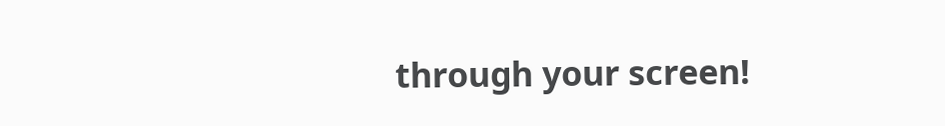through your screen!